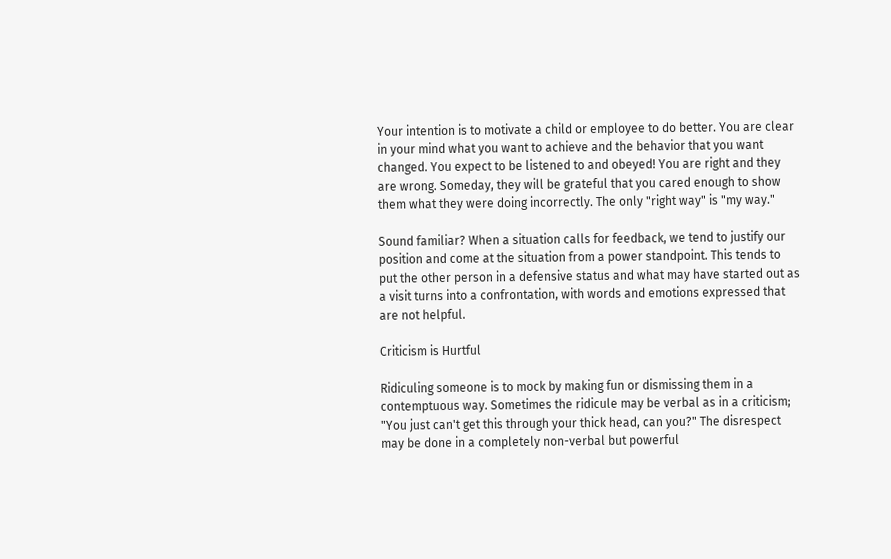Your intention is to motivate a child or employee to do better. You are clear in your mind what you want to achieve and the behavior that you want changed. You expect to be listened to and obeyed! You are right and they are wrong. Someday, they will be grateful that you cared enough to show them what they were doing incorrectly. The only "right way" is "my way."

Sound familiar? When a situation calls for feedback, we tend to justify our position and come at the situation from a power standpoint. This tends to put the other person in a defensive status and what may have started out as a visit turns into a confrontation, with words and emotions expressed that are not helpful.

Criticism is Hurtful

Ridiculing someone is to mock by making fun or dismissing them in a contemptuous way. Sometimes the ridicule may be verbal as in a criticism; "You just can't get this through your thick head, can you?" The disrespect may be done in a completely non-verbal but powerful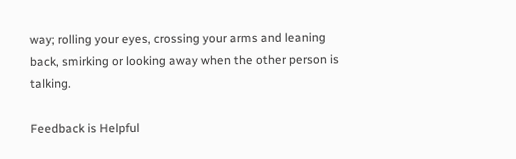way; rolling your eyes, crossing your arms and leaning back, smirking or looking away when the other person is talking.

Feedback is Helpful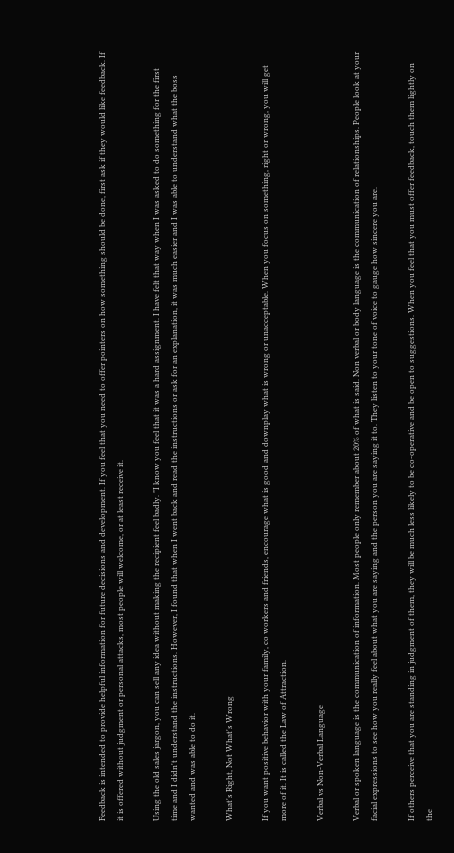Feedback is intended to provide helpful information for future decisions and development. If you feel that you need to offer pointers on how something should be done, first ask if they would like feedback. If it is offered without judgment or personal attacks, most people will welcome, or at least receive it.

Using the old sales jargon, you can sell any idea without making the recipient feel badly. "I know you feel that it was a hard assignment. I have felt that way when I was asked to do something for the first time and I didn't understand the instructions. However, I found that when I went back and read the instructions or ask for an explanation, it was much easier and I was able to understand what the boss wanted and was able to do it.

What's Right, Not What's Wrong

If you want positive behavior with your family, co workers and friends, encourage what is good and downplay what is wrong or unacceptable. When you focus on something, right or wrong, you will get more of it. It is called the Law of Attraction.

Verbal vs Non-Verbal Language

Verbal or spoken language is the communication of information. Most people only remember about 20% of what is said. Non verbal or body language is the communication of relationships. People look at your facial expressions to see how you really feel about what you are saying and the person you are saying it to. They listen to your tone of voice to gauge how sincere you are.

If others perceive that you are standing in judgment of them, they will be much less likely to be co-operative and be open to suggestions. When you feel that you must offer feedback, touch them lightly on the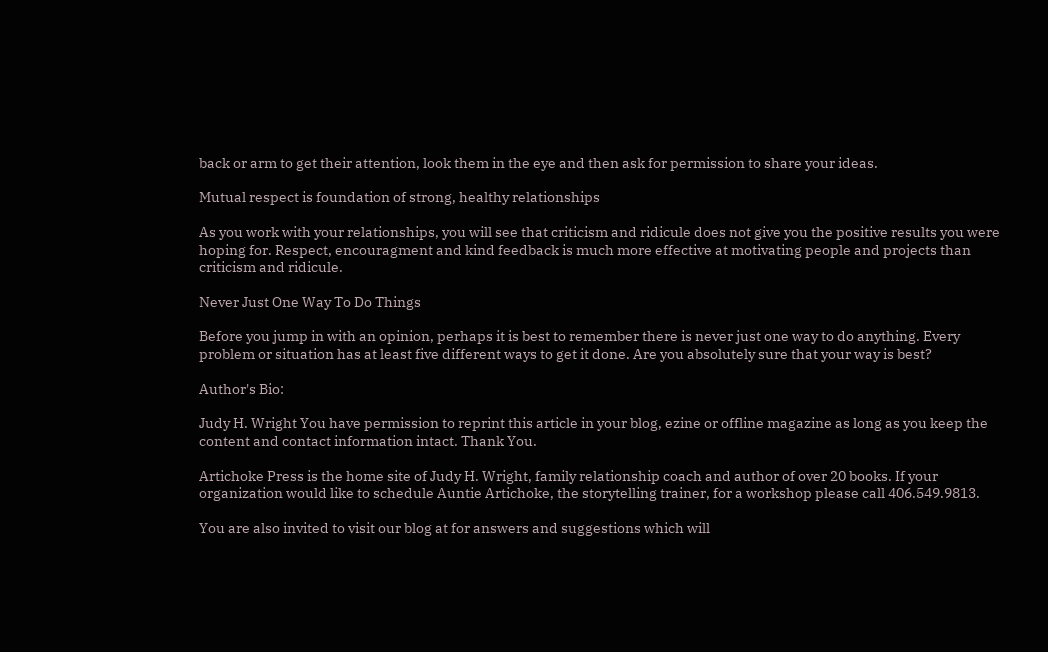back or arm to get their attention, look them in the eye and then ask for permission to share your ideas.

Mutual respect is foundation of strong, healthy relationships

As you work with your relationships, you will see that criticism and ridicule does not give you the positive results you were hoping for. Respect, encouragment and kind feedback is much more effective at motivating people and projects than criticism and ridicule.

Never Just One Way To Do Things

Before you jump in with an opinion, perhaps it is best to remember there is never just one way to do anything. Every problem or situation has at least five different ways to get it done. Are you absolutely sure that your way is best?

Author's Bio:

Judy H. Wright You have permission to reprint this article in your blog, ezine or offline magazine as long as you keep the content and contact information intact. Thank You.

Artichoke Press is the home site of Judy H. Wright, family relationship coach and author of over 20 books. If your organization would like to schedule Auntie Artichoke, the storytelling trainer, for a workshop please call 406.549.9813.

You are also invited to visit our blog at for answers and suggestions which will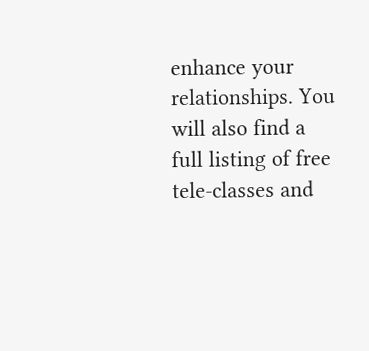enhance your relationships. You will also find a full listing of free tele-classes and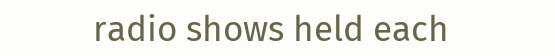radio shows held each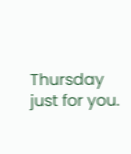Thursday just for you.